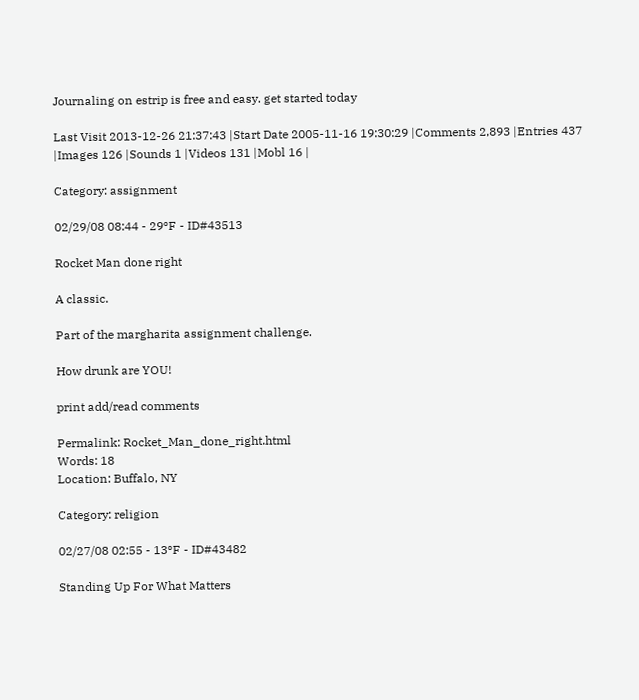Journaling on estrip is free and easy. get started today

Last Visit 2013-12-26 21:37:43 |Start Date 2005-11-16 19:30:29 |Comments 2,893 |Entries 437 |Images 126 |Sounds 1 |Videos 131 |Mobl 16 |

Category: assignment

02/29/08 08:44 - 29ºF - ID#43513

Rocket Man done right

A classic.

Part of the margharita assignment challenge.

How drunk are YOU!

print add/read comments

Permalink: Rocket_Man_done_right.html
Words: 18
Location: Buffalo, NY

Category: religion

02/27/08 02:55 - 13ºF - ID#43482

Standing Up For What Matters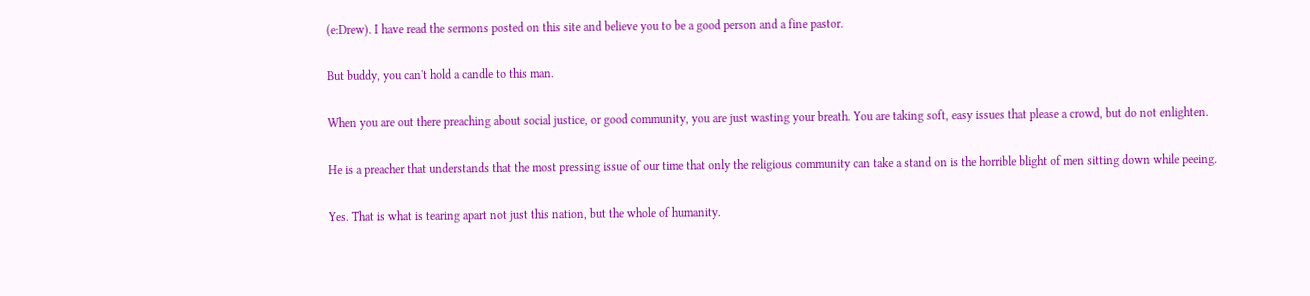(e:Drew). I have read the sermons posted on this site and believe you to be a good person and a fine pastor.

But buddy, you can't hold a candle to this man.

When you are out there preaching about social justice, or good community, you are just wasting your breath. You are taking soft, easy issues that please a crowd, but do not enlighten.

He is a preacher that understands that the most pressing issue of our time that only the religious community can take a stand on is the horrible blight of men sitting down while peeing.

Yes. That is what is tearing apart not just this nation, but the whole of humanity.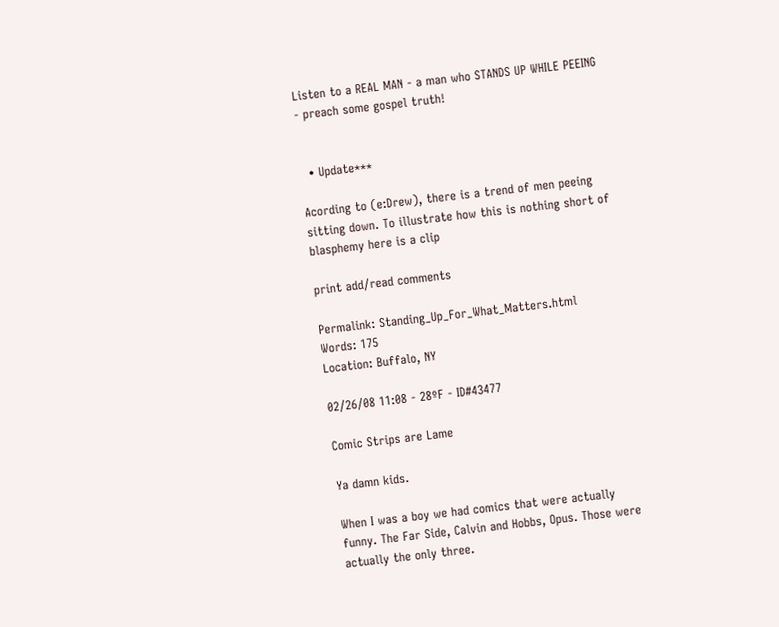Listen to a REAL MAN - a man who STANDS UP WHILE PEEING - preach some gospel truth!


  • Update***

Acording to (e:Drew), there is a trend of men peeing sitting down. To illustrate how this is nothing short of blasphemy here is a clip

print add/read comments

Permalink: Standing_Up_For_What_Matters.html
Words: 175
Location: Buffalo, NY

02/26/08 11:08 - 28ºF - ID#43477

Comic Strips are Lame

Ya damn kids.

When I was a boy we had comics that were actually funny. The Far Side, Calvin and Hobbs, Opus. Those were actually the only three.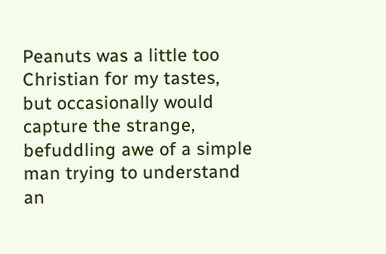Peanuts was a little too Christian for my tastes, but occasionally would capture the strange, befuddling awe of a simple man trying to understand an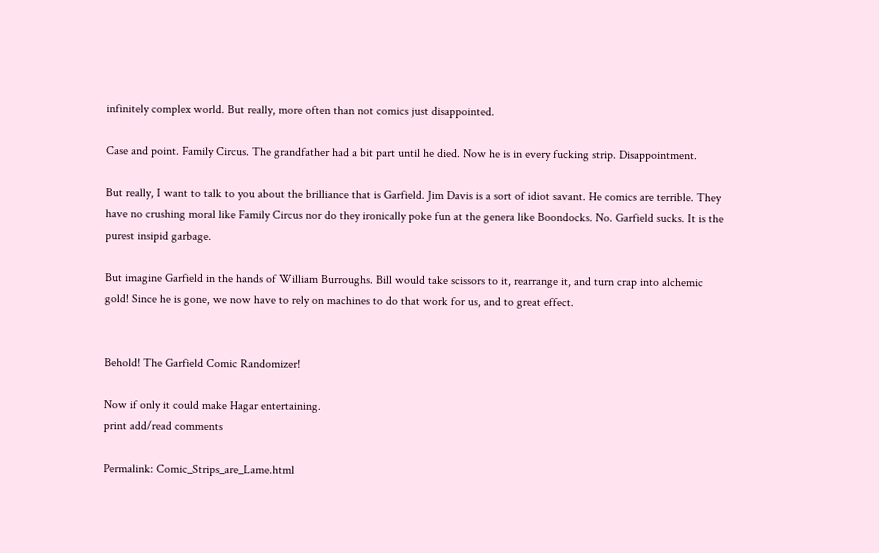infinitely complex world. But really, more often than not comics just disappointed.

Case and point. Family Circus. The grandfather had a bit part until he died. Now he is in every fucking strip. Disappointment.

But really, I want to talk to you about the brilliance that is Garfield. Jim Davis is a sort of idiot savant. He comics are terrible. They have no crushing moral like Family Circus nor do they ironically poke fun at the genera like Boondocks. No. Garfield sucks. It is the purest insipid garbage.

But imagine Garfield in the hands of William Burroughs. Bill would take scissors to it, rearrange it, and turn crap into alchemic gold! Since he is gone, we now have to rely on machines to do that work for us, and to great effect.


Behold! The Garfield Comic Randomizer!

Now if only it could make Hagar entertaining.
print add/read comments

Permalink: Comic_Strips_are_Lame.html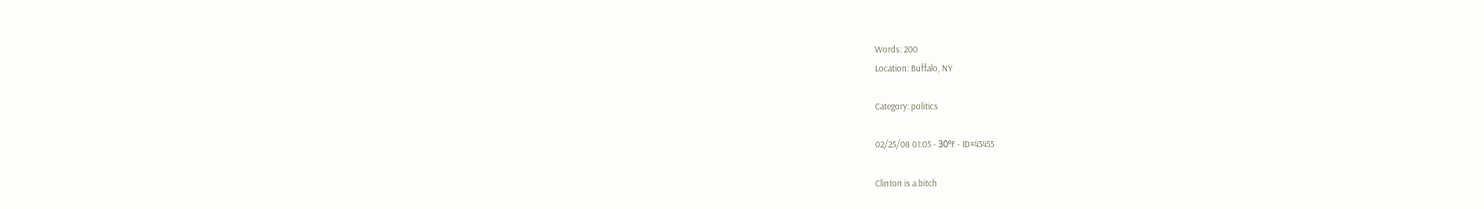Words: 200
Location: Buffalo, NY

Category: politics

02/25/08 01:05 - 30ºF - ID#43455

Clinton is a bitch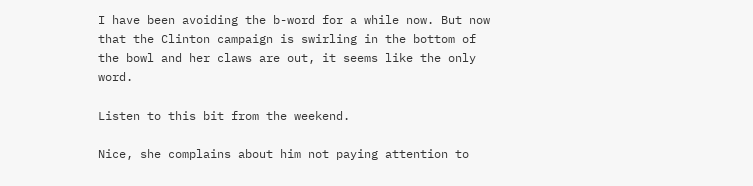I have been avoiding the b-word for a while now. But now that the Clinton campaign is swirling in the bottom of the bowl and her claws are out, it seems like the only word.

Listen to this bit from the weekend.

Nice, she complains about him not paying attention to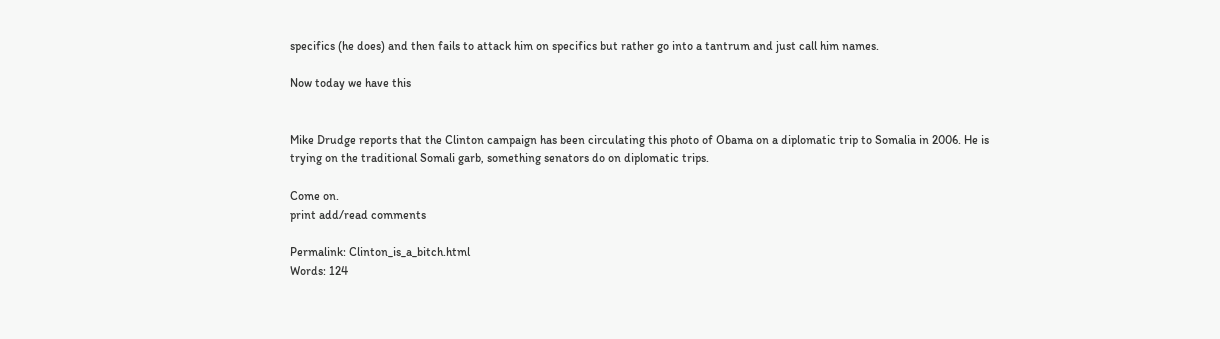specifics (he does) and then fails to attack him on specifics but rather go into a tantrum and just call him names.

Now today we have this


Mike Drudge reports that the Clinton campaign has been circulating this photo of Obama on a diplomatic trip to Somalia in 2006. He is trying on the traditional Somali garb, something senators do on diplomatic trips.

Come on.
print add/read comments

Permalink: Clinton_is_a_bitch.html
Words: 124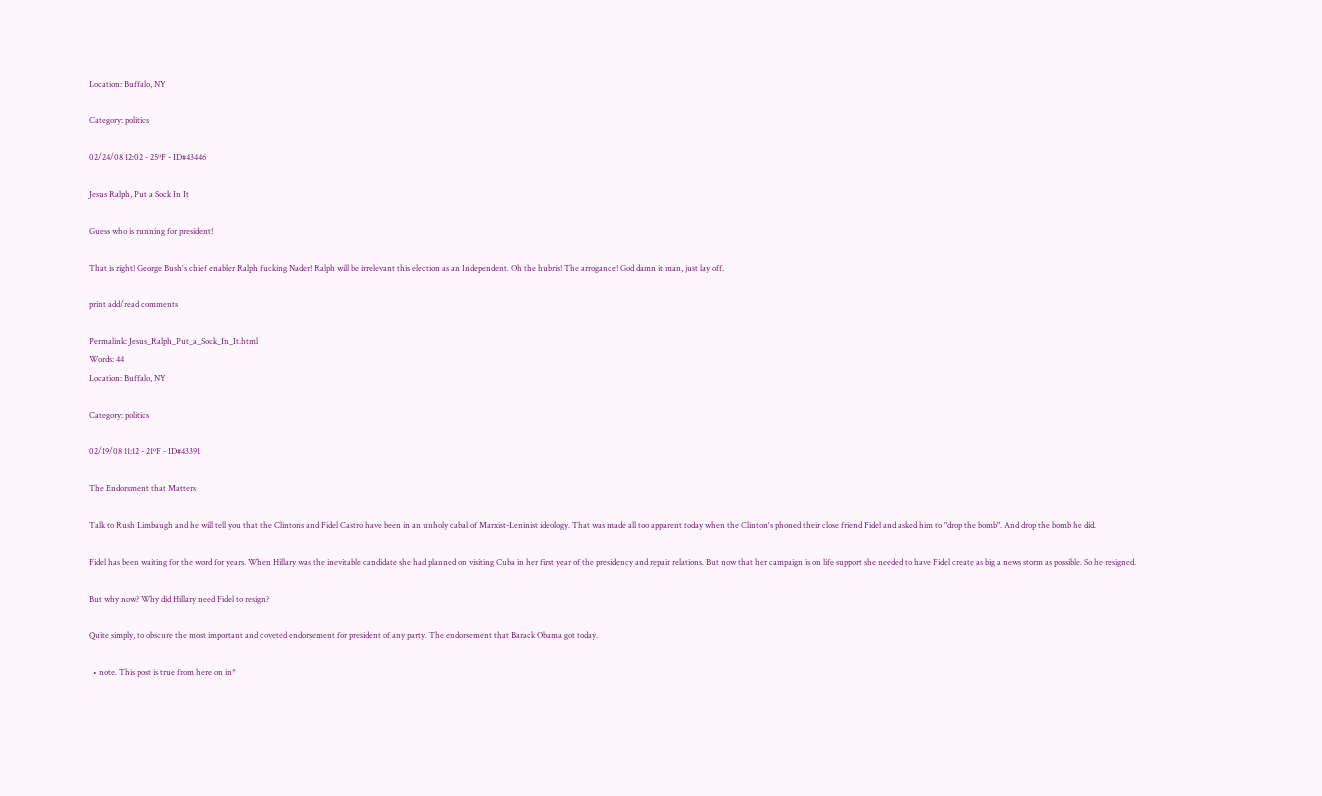Location: Buffalo, NY

Category: politics

02/24/08 12:02 - 25ºF - ID#43446

Jesus Ralph, Put a Sock In It

Guess who is running for president!

That is right! George Bush's chief enabler Ralph fucking Nader! Ralph will be irrelevant this election as an Independent. Oh the hubris! The arrogance! God damn it man, just lay off.

print add/read comments

Permalink: Jesus_Ralph_Put_a_Sock_In_It.html
Words: 44
Location: Buffalo, NY

Category: politics

02/19/08 11:12 - 21ºF - ID#43391

The Endorsment that Matters

Talk to Rush Limbaugh and he will tell you that the Clintons and Fidel Castro have been in an unholy cabal of Marxist-Leninist ideology. That was made all too apparent today when the Clinton's phoned their close friend Fidel and asked him to "drop the bomb". And drop the bomb he did.

Fidel has been waiting for the word for years. When Hillary was the inevitable candidate she had planned on visiting Cuba in her first year of the presidency and repair relations. But now that her campaign is on life support she needed to have Fidel create as big a news storm as possible. So he resigned.

But why now? Why did Hillary need Fidel to resign?

Quite simply, to obscure the most important and coveted endorsement for president of any party. The endorsement that Barack Obama got today.

  • note. This post is true from here on in*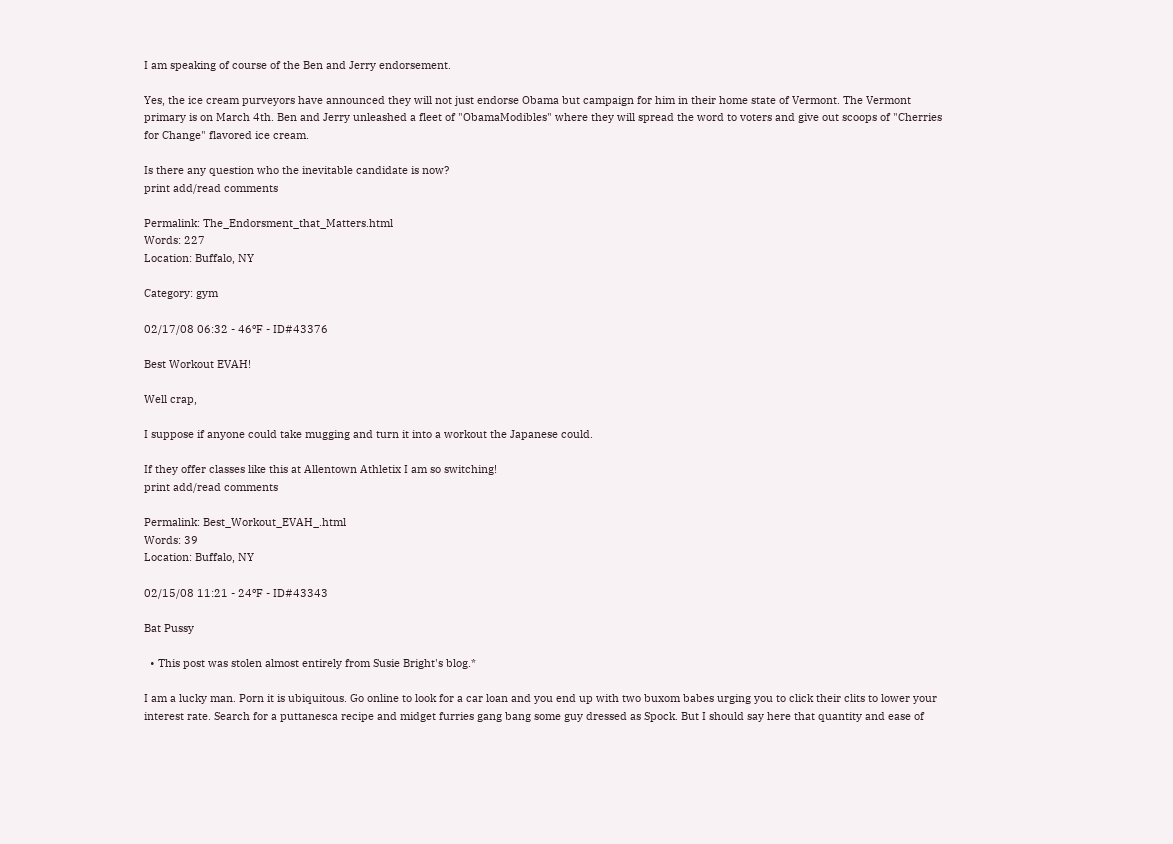I am speaking of course of the Ben and Jerry endorsement.

Yes, the ice cream purveyors have announced they will not just endorse Obama but campaign for him in their home state of Vermont. The Vermont primary is on March 4th. Ben and Jerry unleashed a fleet of "ObamaModibles" where they will spread the word to voters and give out scoops of "Cherries for Change" flavored ice cream.

Is there any question who the inevitable candidate is now?
print add/read comments

Permalink: The_Endorsment_that_Matters.html
Words: 227
Location: Buffalo, NY

Category: gym

02/17/08 06:32 - 46ºF - ID#43376

Best Workout EVAH!

Well crap,

I suppose if anyone could take mugging and turn it into a workout the Japanese could.

If they offer classes like this at Allentown Athletix I am so switching!
print add/read comments

Permalink: Best_Workout_EVAH_.html
Words: 39
Location: Buffalo, NY

02/15/08 11:21 - 24ºF - ID#43343

Bat Pussy

  • This post was stolen almost entirely from Susie Bright's blog.*

I am a lucky man. Porn it is ubiquitous. Go online to look for a car loan and you end up with two buxom babes urging you to click their clits to lower your interest rate. Search for a puttanesca recipe and midget furries gang bang some guy dressed as Spock. But I should say here that quantity and ease of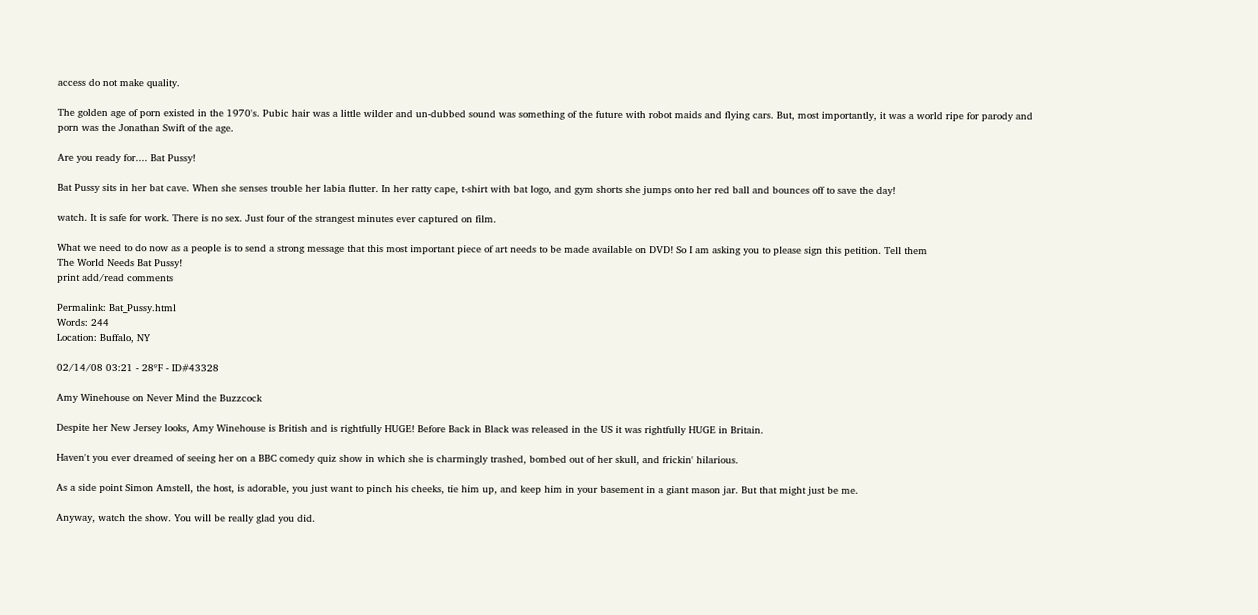access do not make quality.

The golden age of porn existed in the 1970's. Pubic hair was a little wilder and un-dubbed sound was something of the future with robot maids and flying cars. But, most importantly, it was a world ripe for parody and porn was the Jonathan Swift of the age.

Are you ready for.... Bat Pussy!

Bat Pussy sits in her bat cave. When she senses trouble her labia flutter. In her ratty cape, t-shirt with bat logo, and gym shorts she jumps onto her red ball and bounces off to save the day!

watch. It is safe for work. There is no sex. Just four of the strangest minutes ever captured on film.

What we need to do now as a people is to send a strong message that this most important piece of art needs to be made available on DVD! So I am asking you to please sign this petition. Tell them
The World Needs Bat Pussy!
print add/read comments

Permalink: Bat_Pussy.html
Words: 244
Location: Buffalo, NY

02/14/08 03:21 - 28ºF - ID#43328

Amy Winehouse on Never Mind the Buzzcock

Despite her New Jersey looks, Amy Winehouse is British and is rightfully HUGE! Before Back in Black was released in the US it was rightfully HUGE in Britain.

Haven't you ever dreamed of seeing her on a BBC comedy quiz show in which she is charmingly trashed, bombed out of her skull, and frickin' hilarious.

As a side point Simon Amstell, the host, is adorable, you just want to pinch his cheeks, tie him up, and keep him in your basement in a giant mason jar. But that might just be me.

Anyway, watch the show. You will be really glad you did.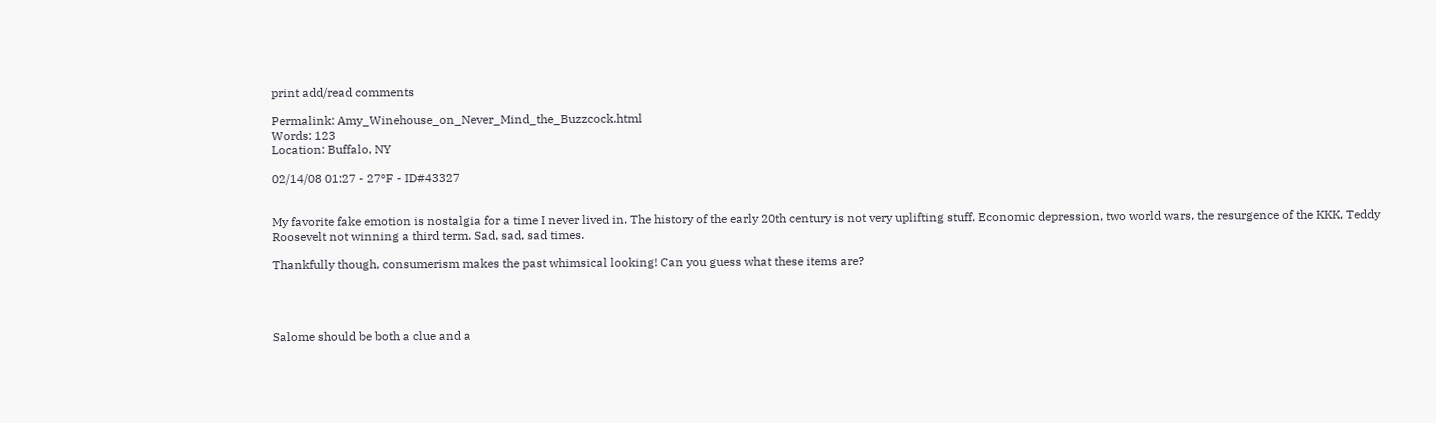print add/read comments

Permalink: Amy_Winehouse_on_Never_Mind_the_Buzzcock.html
Words: 123
Location: Buffalo, NY

02/14/08 01:27 - 27ºF - ID#43327


My favorite fake emotion is nostalgia for a time I never lived in. The history of the early 20th century is not very uplifting stuff. Economic depression, two world wars, the resurgence of the KKK, Teddy Roosevelt not winning a third term. Sad, sad, sad times.

Thankfully though, consumerism makes the past whimsical looking! Can you guess what these items are?




Salome should be both a clue and a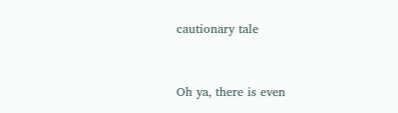cautionary tale


Oh ya, there is even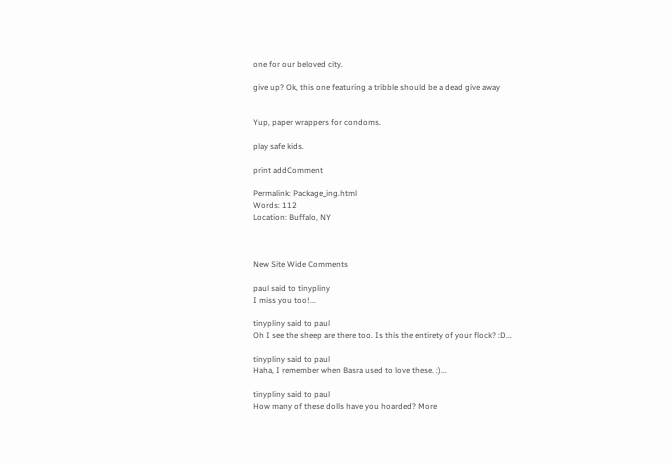one for our beloved city.

give up? Ok, this one featuring a tribble should be a dead give away


Yup, paper wrappers for condoms.

play safe kids.

print addComment

Permalink: Package_ing.html
Words: 112
Location: Buffalo, NY



New Site Wide Comments

paul said to tinypliny
I miss you too!...

tinypliny said to paul
Oh I see the sheep are there too. Is this the entirety of your flock? :D...

tinypliny said to paul
Haha, I remember when Basra used to love these. :)...

tinypliny said to paul
How many of these dolls have you hoarded? More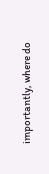importantly, where do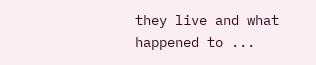they live and what happened to ...